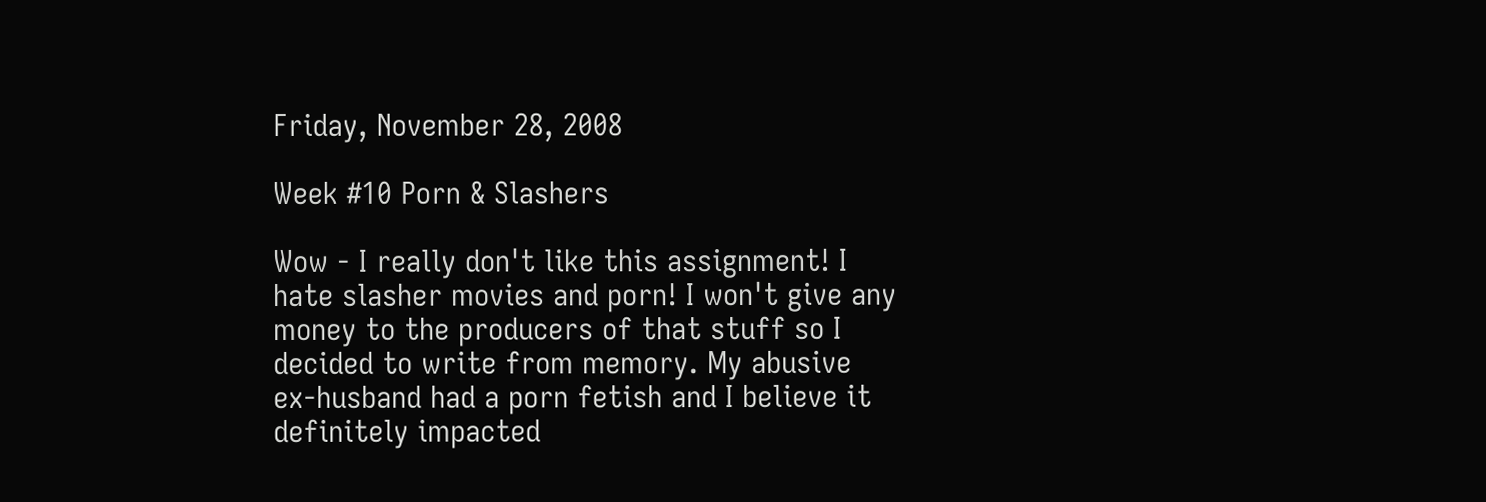Friday, November 28, 2008

Week #10 Porn & Slashers

Wow - I really don't like this assignment! I hate slasher movies and porn! I won't give any money to the producers of that stuff so I decided to write from memory. My abusive ex-husband had a porn fetish and I believe it definitely impacted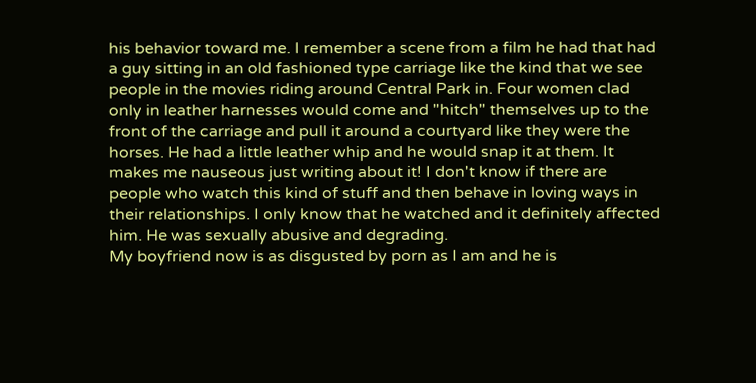his behavior toward me. I remember a scene from a film he had that had a guy sitting in an old fashioned type carriage like the kind that we see people in the movies riding around Central Park in. Four women clad only in leather harnesses would come and "hitch" themselves up to the front of the carriage and pull it around a courtyard like they were the horses. He had a little leather whip and he would snap it at them. It makes me nauseous just writing about it! I don't know if there are people who watch this kind of stuff and then behave in loving ways in their relationships. I only know that he watched and it definitely affected him. He was sexually abusive and degrading.
My boyfriend now is as disgusted by porn as I am and he is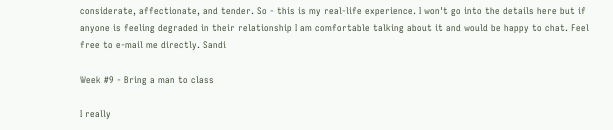considerate, affectionate, and tender. So - this is my real-life experience. I won't go into the details here but if anyone is feeling degraded in their relationship I am comfortable talking about it and would be happy to chat. Feel free to e-mail me directly. Sandi

Week #9 - Bring a man to class

I really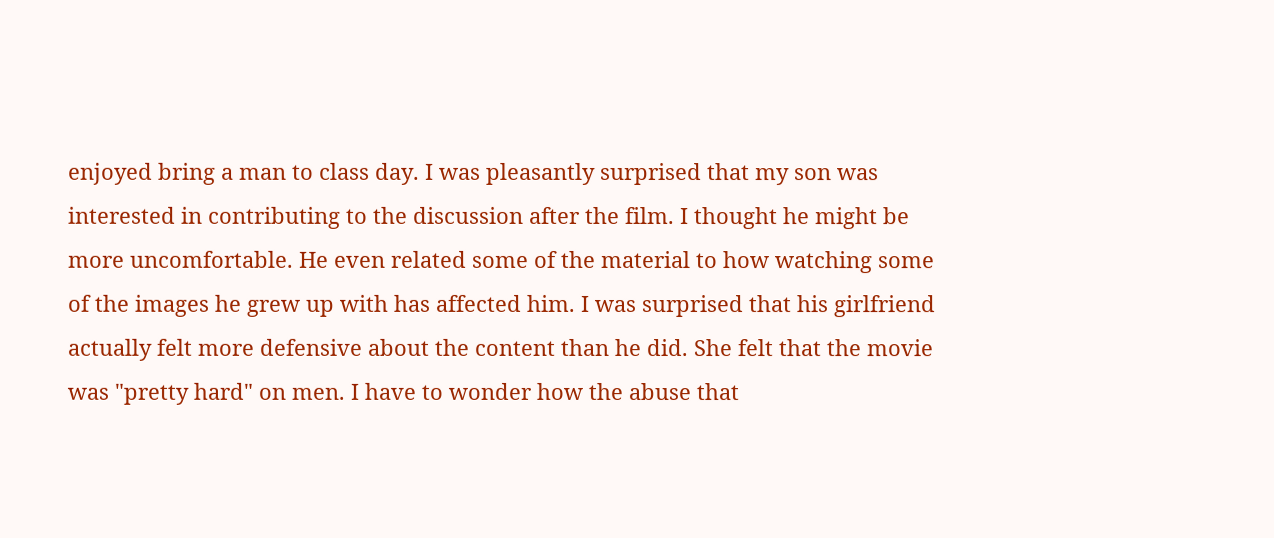enjoyed bring a man to class day. I was pleasantly surprised that my son was interested in contributing to the discussion after the film. I thought he might be more uncomfortable. He even related some of the material to how watching some of the images he grew up with has affected him. I was surprised that his girlfriend actually felt more defensive about the content than he did. She felt that the movie was "pretty hard" on men. I have to wonder how the abuse that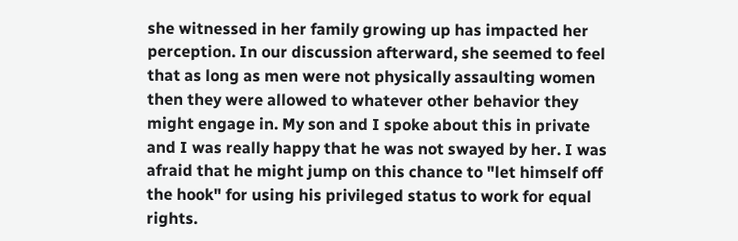she witnessed in her family growing up has impacted her perception. In our discussion afterward, she seemed to feel that as long as men were not physically assaulting women then they were allowed to whatever other behavior they might engage in. My son and I spoke about this in private and I was really happy that he was not swayed by her. I was afraid that he might jump on this chance to "let himself off the hook" for using his privileged status to work for equal rights.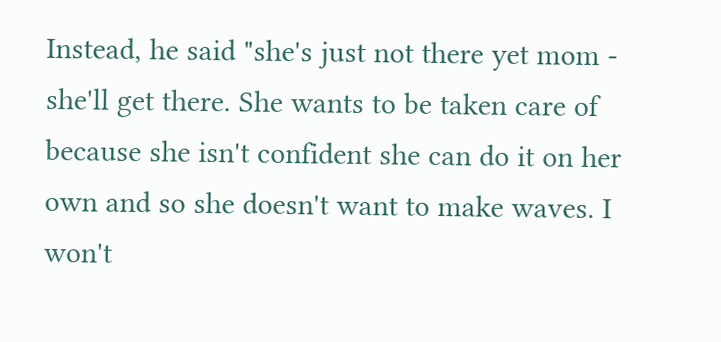Instead, he said "she's just not there yet mom - she'll get there. She wants to be taken care of because she isn't confident she can do it on her own and so she doesn't want to make waves. I won't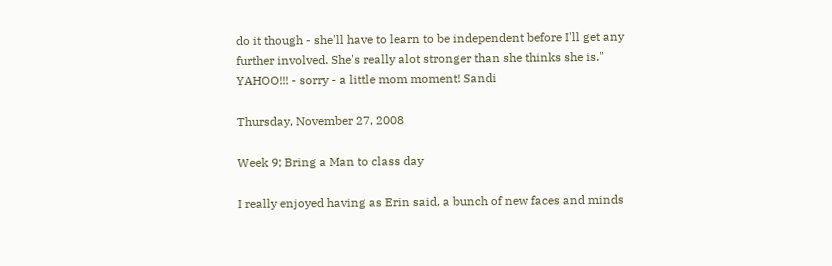do it though - she'll have to learn to be independent before I'll get any further involved. She's really alot stronger than she thinks she is." YAHOO!!! - sorry - a little mom moment! Sandi

Thursday, November 27, 2008

Week 9; Bring a Man to class day

I really enjoyed having as Erin said, a bunch of new faces and minds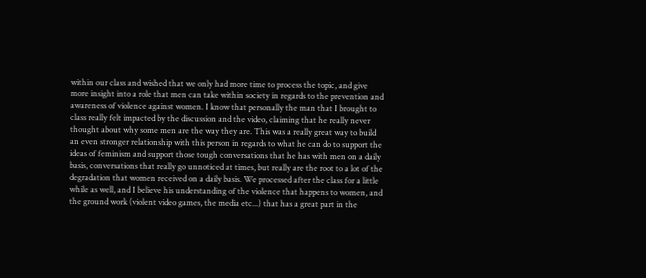within our class and wished that we only had more time to process the topic, and give more insight into a role that men can take within society in regards to the prevention and awareness of violence against women. I know that personally the man that I brought to class really felt impacted by the discussion and the video, claiming that he really never thought about why some men are the way they are. This was a really great way to build an even stronger relationship with this person in regards to what he can do to support the ideas of feminism and support those tough conversations that he has with men on a daily basis, conversations that really go unnoticed at times, but really are the root to a lot of the degradation that women received on a daily basis. We processed after the class for a little while as well, and I believe his understanding of the violence that happens to women, and the ground work (violent video games, the media etc...) that has a great part in the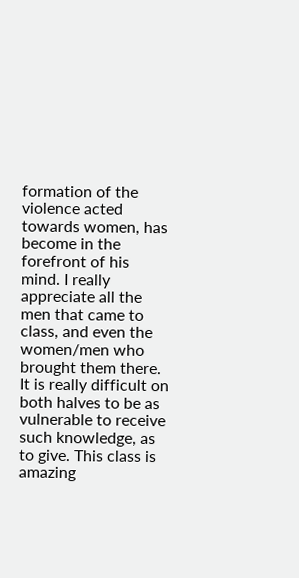formation of the violence acted towards women, has become in the forefront of his mind. I really appreciate all the men that came to class, and even the women/men who brought them there. It is really difficult on both halves to be as vulnerable to receive such knowledge, as to give. This class is amazing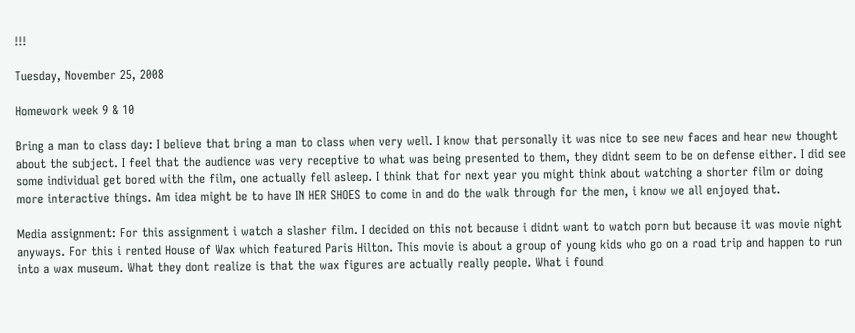!!!

Tuesday, November 25, 2008

Homework week 9 & 10

Bring a man to class day: I believe that bring a man to class when very well. I know that personally it was nice to see new faces and hear new thought about the subject. I feel that the audience was very receptive to what was being presented to them, they didnt seem to be on defense either. I did see some individual get bored with the film, one actually fell asleep. I think that for next year you might think about watching a shorter film or doing more interactive things. Am idea might be to have IN HER SHOES to come in and do the walk through for the men, i know we all enjoyed that.

Media assignment: For this assignment i watch a slasher film. I decided on this not because i didnt want to watch porn but because it was movie night anyways. For this i rented House of Wax which featured Paris Hilton. This movie is about a group of young kids who go on a road trip and happen to run into a wax museum. What they dont realize is that the wax figures are actually really people. What i found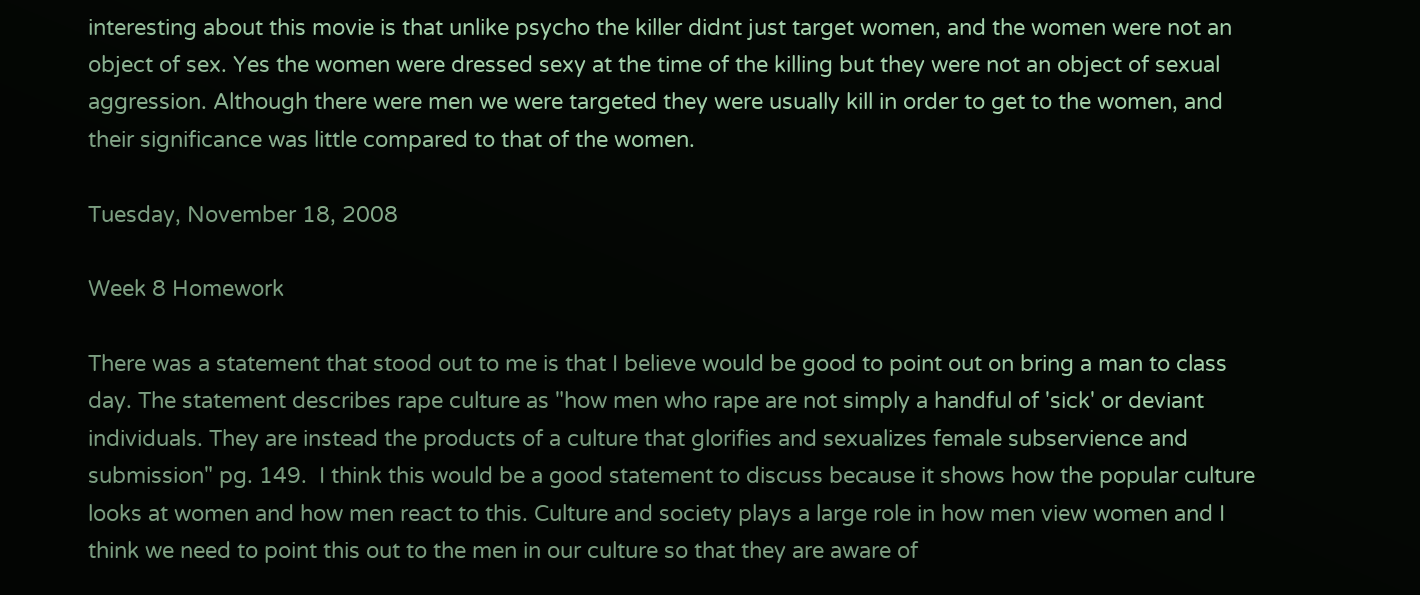interesting about this movie is that unlike psycho the killer didnt just target women, and the women were not an object of sex. Yes the women were dressed sexy at the time of the killing but they were not an object of sexual aggression. Although there were men we were targeted they were usually kill in order to get to the women, and their significance was little compared to that of the women.

Tuesday, November 18, 2008

Week 8 Homework

There was a statement that stood out to me is that I believe would be good to point out on bring a man to class day. The statement describes rape culture as "how men who rape are not simply a handful of 'sick' or deviant individuals. They are instead the products of a culture that glorifies and sexualizes female subservience and submission" pg. 149.  I think this would be a good statement to discuss because it shows how the popular culture looks at women and how men react to this. Culture and society plays a large role in how men view women and I think we need to point this out to the men in our culture so that they are aware of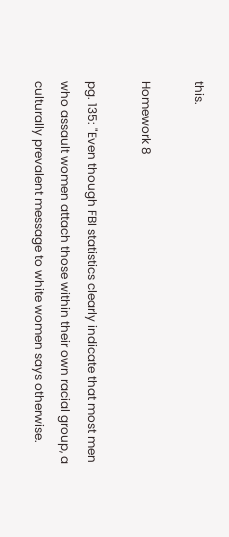this.

Homework 8

pg. 135: "Even though FBI statistics clearly indicate that most men who assault women attach those within their own racial group, a culturally prevalent message to white women says otherwise.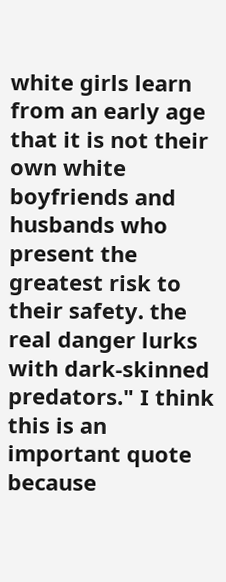white girls learn from an early age that it is not their own white boyfriends and husbands who present the greatest risk to their safety. the real danger lurks with dark-skinned predators." I think this is an important quote because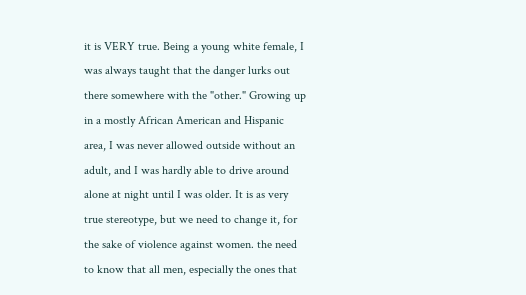it is VERY true. Being a young white female, I was always taught that the danger lurks out there somewhere with the "other." Growing up in a mostly African American and Hispanic area, I was never allowed outside without an adult, and I was hardly able to drive around alone at night until I was older. It is as very true stereotype, but we need to change it, for the sake of violence against women. the need to know that all men, especially the ones that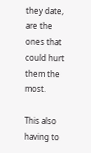they date, are the ones that could hurt them the most.

This also having to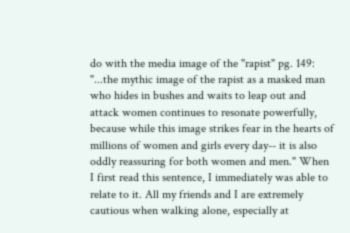do with the media image of the "rapist" pg. 149: "...the mythic image of the rapist as a masked man who hides in bushes and waits to leap out and attack women continues to resonate powerfully, because while this image strikes fear in the hearts of millions of women and girls every day-- it is also oddly reassuring for both women and men." When I first read this sentence, I immediately was able to relate to it. All my friends and I are extremely cautious when walking alone, especially at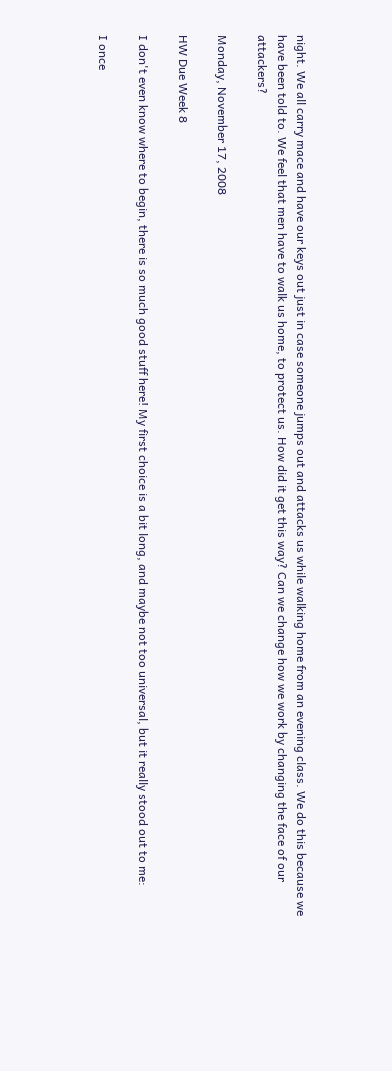night. We all carry mace and have our keys out just in case someone jumps out and attacks us while walking home from an evening class. We do this because we have been told to. We feel that men have to walk us home, to protect us. How did it get this way? Can we change how we work by changing the face of our attackers?

Monday, November 17, 2008

HW Due Week 8

I don't even know where to begin, there is so much good stuff here! My first choice is a bit long, and maybe not too universal, but it really stood out to me:

I once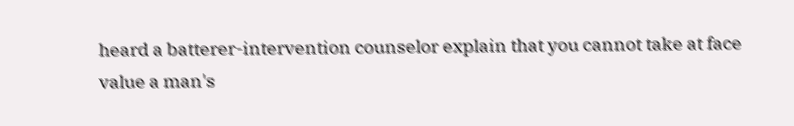heard a batterer-intervention counselor explain that you cannot take at face value a man's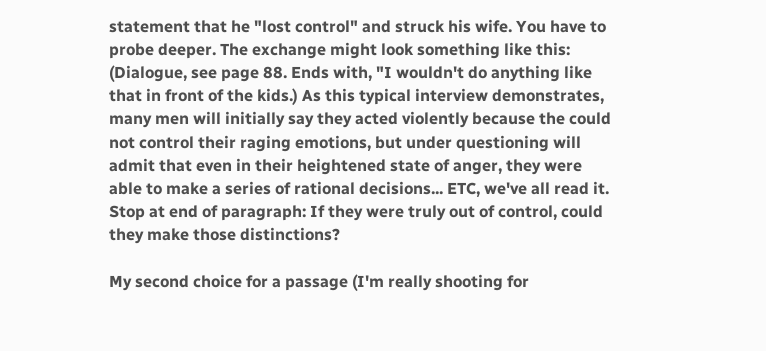statement that he "lost control" and struck his wife. You have to probe deeper. The exchange might look something like this: (Dialogue, see page 88. Ends with, "I wouldn't do anything like that in front of the kids.) As this typical interview demonstrates, many men will initially say they acted violently because the could not control their raging emotions, but under questioning will admit that even in their heightened state of anger, they were able to make a series of rational decisions... ETC, we've all read it. Stop at end of paragraph: If they were truly out of control, could they make those distinctions?

My second choice for a passage (I'm really shooting for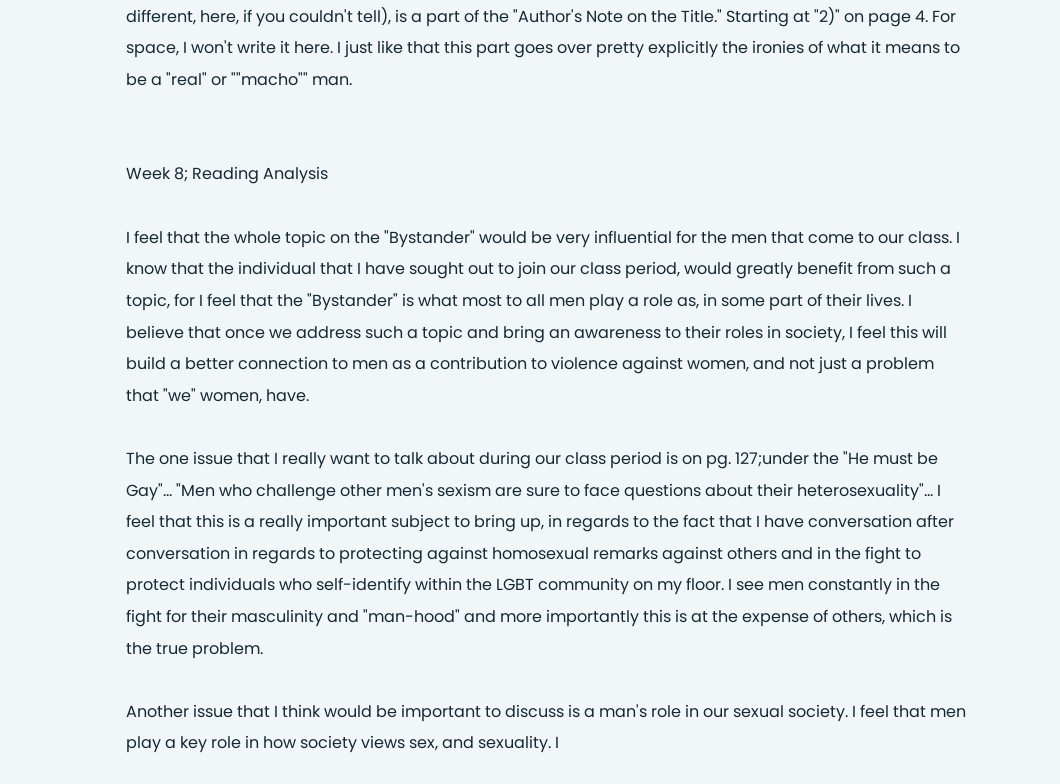different, here, if you couldn't tell), is a part of the "Author's Note on the Title." Starting at "2)" on page 4. For space, I won't write it here. I just like that this part goes over pretty explicitly the ironies of what it means to be a "real" or ""macho"" man.


Week 8; Reading Analysis

I feel that the whole topic on the "Bystander" would be very influential for the men that come to our class. I know that the individual that I have sought out to join our class period, would greatly benefit from such a topic, for I feel that the "Bystander" is what most to all men play a role as, in some part of their lives. I believe that once we address such a topic and bring an awareness to their roles in society, I feel this will build a better connection to men as a contribution to violence against women, and not just a problem that "we" women, have.

The one issue that I really want to talk about during our class period is on pg. 127;under the "He must be Gay"... "Men who challenge other men's sexism are sure to face questions about their heterosexuality"... I feel that this is a really important subject to bring up, in regards to the fact that I have conversation after conversation in regards to protecting against homosexual remarks against others and in the fight to protect individuals who self-identify within the LGBT community on my floor. I see men constantly in the fight for their masculinity and "man-hood" and more importantly this is at the expense of others, which is the true problem.

Another issue that I think would be important to discuss is a man's role in our sexual society. I feel that men play a key role in how society views sex, and sexuality. I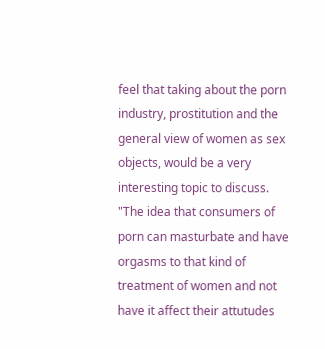feel that taking about the porn industry, prostitution and the general view of women as sex objects, would be a very interesting topic to discuss. "The idea that consumers of porn can masturbate and have orgasms to that kind of treatment of women and not have it affect their attutudes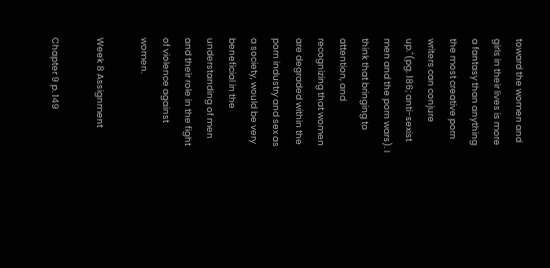toward the women and girls in their lives is more a fantasy than anything the most creative porn writers can conjure up."(pg. 186; anti-sexist men and the porn wars). I think that bringing to attention, and recognizing that women are degraded within the porn industry and sex as a society, would be very beneficial in the understanding of men and their role in the fight of violence against women.

Week 8 Assignment

Chapter 9 p. 149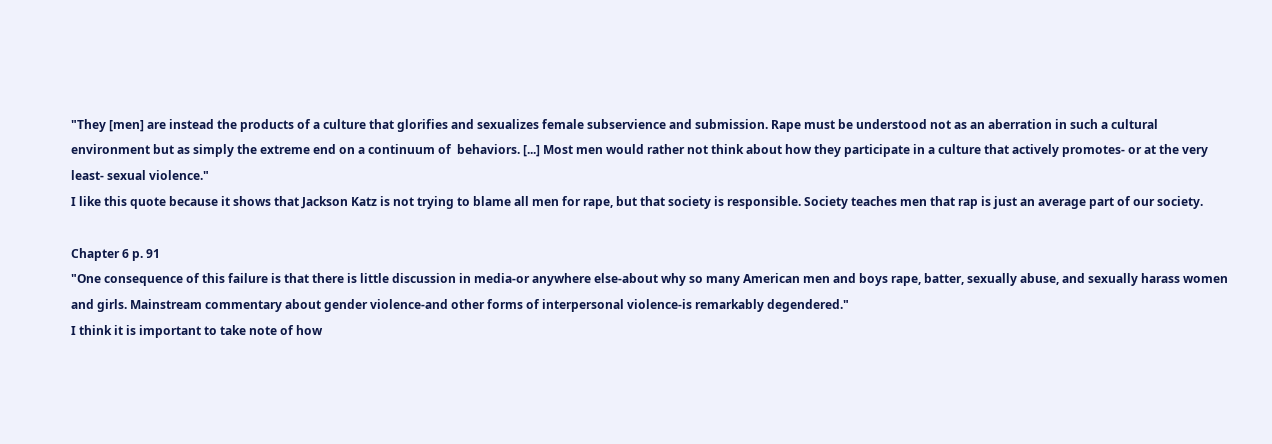"They [men] are instead the products of a culture that glorifies and sexualizes female subservience and submission. Rape must be understood not as an aberration in such a cultural environment but as simply the extreme end on a continuum of  behaviors. [...] Most men would rather not think about how they participate in a culture that actively promotes- or at the very least- sexual violence."
I like this quote because it shows that Jackson Katz is not trying to blame all men for rape, but that society is responsible. Society teaches men that rap is just an average part of our society.

Chapter 6 p. 91
"One consequence of this failure is that there is little discussion in media-or anywhere else-about why so many American men and boys rape, batter, sexually abuse, and sexually harass women and girls. Mainstream commentary about gender violence-and other forms of interpersonal violence-is remarkably degendered."
I think it is important to take note of how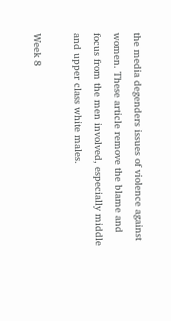the media degenders issues of violence against women. These article remove the blame and focus from the men involved, especially middle and upper class white males.

Week 8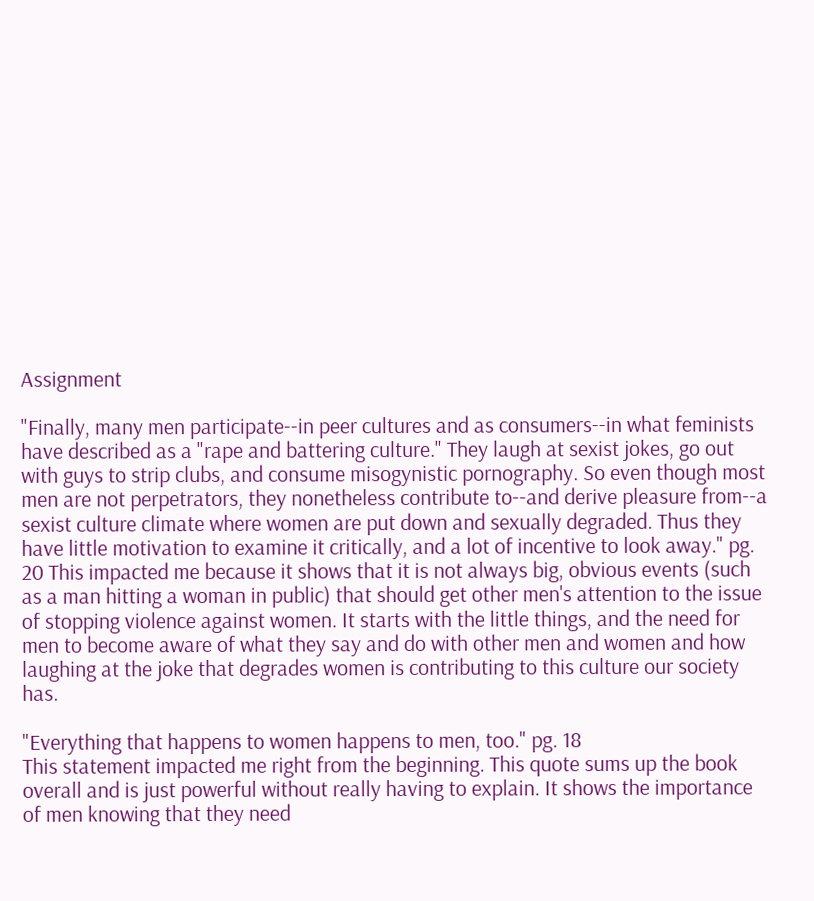Assignment

"Finally, many men participate--in peer cultures and as consumers--in what feminists have described as a "rape and battering culture." They laugh at sexist jokes, go out with guys to strip clubs, and consume misogynistic pornography. So even though most men are not perpetrators, they nonetheless contribute to--and derive pleasure from--a sexist culture climate where women are put down and sexually degraded. Thus they have little motivation to examine it critically, and a lot of incentive to look away." pg. 20 This impacted me because it shows that it is not always big, obvious events (such as a man hitting a woman in public) that should get other men's attention to the issue of stopping violence against women. It starts with the little things, and the need for men to become aware of what they say and do with other men and women and how laughing at the joke that degrades women is contributing to this culture our society has.

"Everything that happens to women happens to men, too." pg. 18
This statement impacted me right from the beginning. This quote sums up the book overall and is just powerful without really having to explain. It shows the importance of men knowing that they need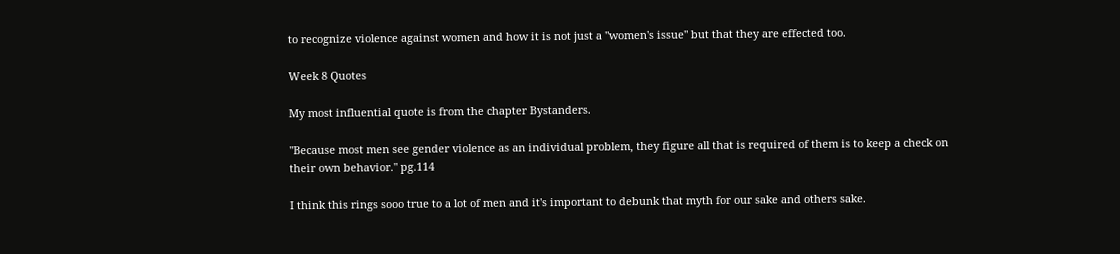to recognize violence against women and how it is not just a "women's issue" but that they are effected too.

Week 8 Quotes

My most influential quote is from the chapter Bystanders.

"Because most men see gender violence as an individual problem, they figure all that is required of them is to keep a check on their own behavior." pg.114

I think this rings sooo true to a lot of men and it's important to debunk that myth for our sake and others sake.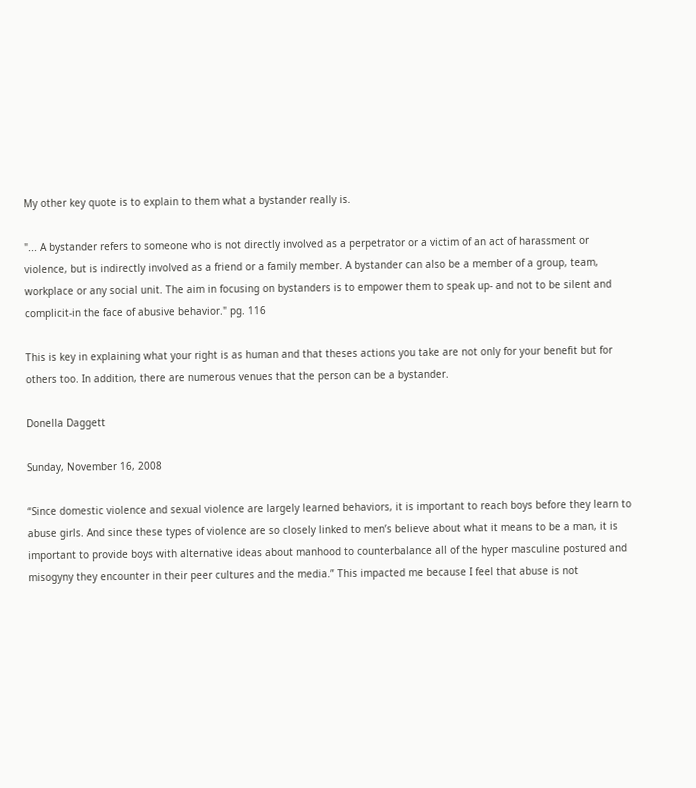My other key quote is to explain to them what a bystander really is.

"... A bystander refers to someone who is not directly involved as a perpetrator or a victim of an act of harassment or violence, but is indirectly involved as a friend or a family member. A bystander can also be a member of a group, team, workplace or any social unit. The aim in focusing on bystanders is to empower them to speak up- and not to be silent and complicit-in the face of abusive behavior." pg. 116

This is key in explaining what your right is as human and that theses actions you take are not only for your benefit but for others too. In addition, there are numerous venues that the person can be a bystander.

Donella Daggett

Sunday, November 16, 2008

“Since domestic violence and sexual violence are largely learned behaviors, it is important to reach boys before they learn to abuse girls. And since these types of violence are so closely linked to men’s believe about what it means to be a man, it is important to provide boys with alternative ideas about manhood to counterbalance all of the hyper masculine postured and misogyny they encounter in their peer cultures and the media.” This impacted me because I feel that abuse is not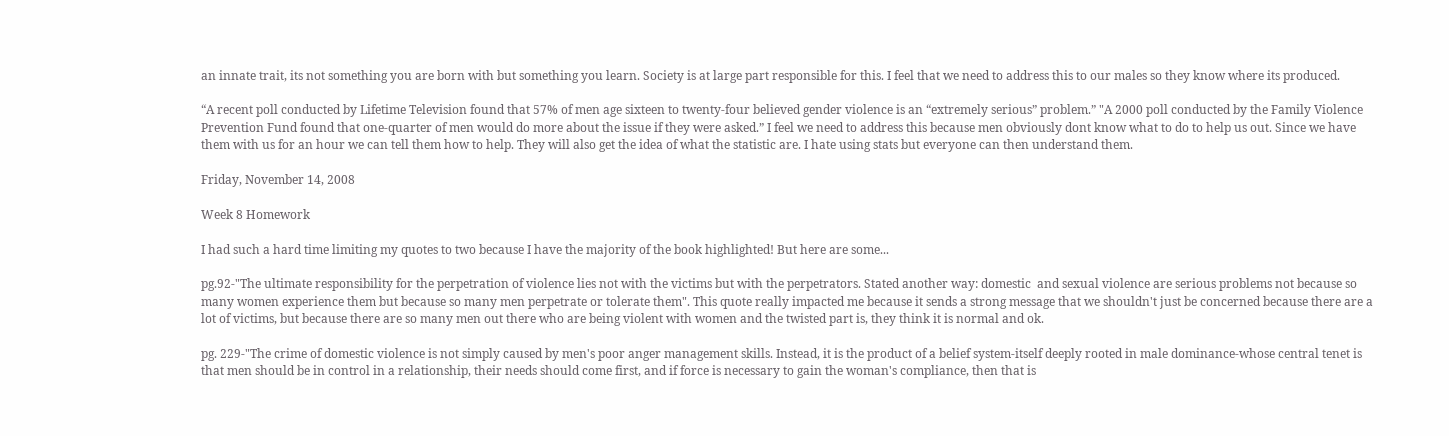an innate trait, its not something you are born with but something you learn. Society is at large part responsible for this. I feel that we need to address this to our males so they know where its produced.

“A recent poll conducted by Lifetime Television found that 57% of men age sixteen to twenty-four believed gender violence is an “extremely serious” problem.” "A 2000 poll conducted by the Family Violence Prevention Fund found that one-quarter of men would do more about the issue if they were asked.” I feel we need to address this because men obviously dont know what to do to help us out. Since we have them with us for an hour we can tell them how to help. They will also get the idea of what the statistic are. I hate using stats but everyone can then understand them.

Friday, November 14, 2008

Week 8 Homework

I had such a hard time limiting my quotes to two because I have the majority of the book highlighted! But here are some...

pg.92-"The ultimate responsibility for the perpetration of violence lies not with the victims but with the perpetrators. Stated another way: domestic  and sexual violence are serious problems not because so many women experience them but because so many men perpetrate or tolerate them". This quote really impacted me because it sends a strong message that we shouldn't just be concerned because there are a lot of victims, but because there are so many men out there who are being violent with women and the twisted part is, they think it is normal and ok.

pg. 229-"The crime of domestic violence is not simply caused by men's poor anger management skills. Instead, it is the product of a belief system-itself deeply rooted in male dominance-whose central tenet is that men should be in control in a relationship, their needs should come first, and if force is necessary to gain the woman's compliance, then that is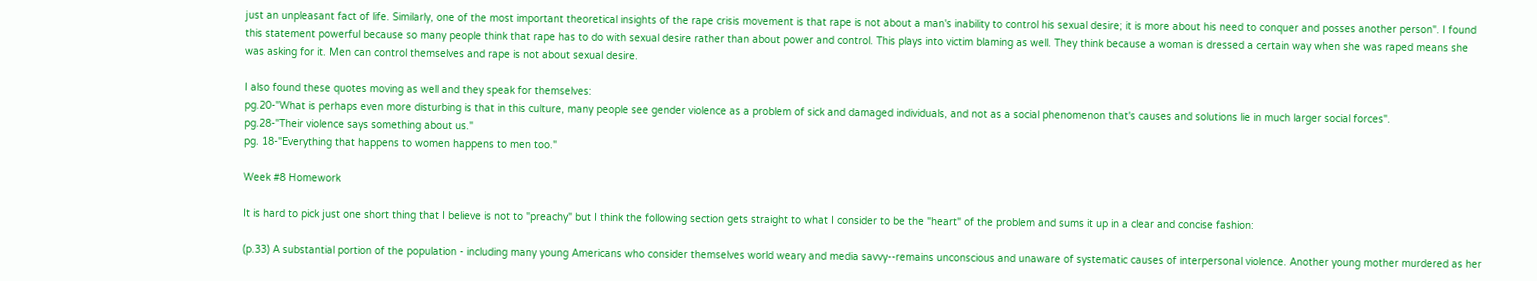just an unpleasant fact of life. Similarly, one of the most important theoretical insights of the rape crisis movement is that rape is not about a man's inability to control his sexual desire; it is more about his need to conquer and posses another person". I found this statement powerful because so many people think that rape has to do with sexual desire rather than about power and control. This plays into victim blaming as well. They think because a woman is dressed a certain way when she was raped means she was asking for it. Men can control themselves and rape is not about sexual desire.

I also found these quotes moving as well and they speak for themselves:
pg.20-"What is perhaps even more disturbing is that in this culture, many people see gender violence as a problem of sick and damaged individuals, and not as a social phenomenon that's causes and solutions lie in much larger social forces".
pg.28-"Their violence says something about us."
pg. 18-"Everything that happens to women happens to men too."

Week #8 Homework

It is hard to pick just one short thing that I believe is not to "preachy" but I think the following section gets straight to what I consider to be the "heart" of the problem and sums it up in a clear and concise fashion:

(p.33) A substantial portion of the population - including many young Americans who consider themselves world weary and media savvy--remains unconscious and unaware of systematic causes of interpersonal violence. Another young mother murdered as her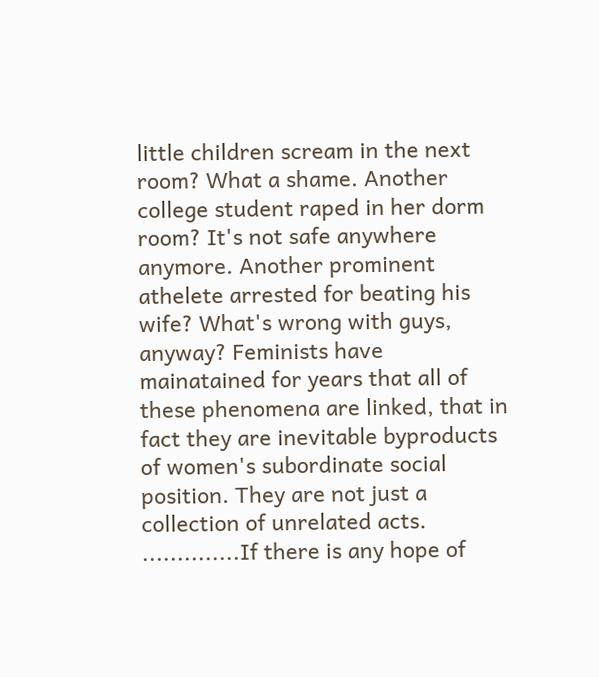little children scream in the next room? What a shame. Another college student raped in her dorm room? It's not safe anywhere anymore. Another prominent athelete arrested for beating his wife? What's wrong with guys, anyway? Feminists have mainatained for years that all of these phenomena are linked, that in fact they are inevitable byproducts of women's subordinate social position. They are not just a collection of unrelated acts. ..............If there is any hope of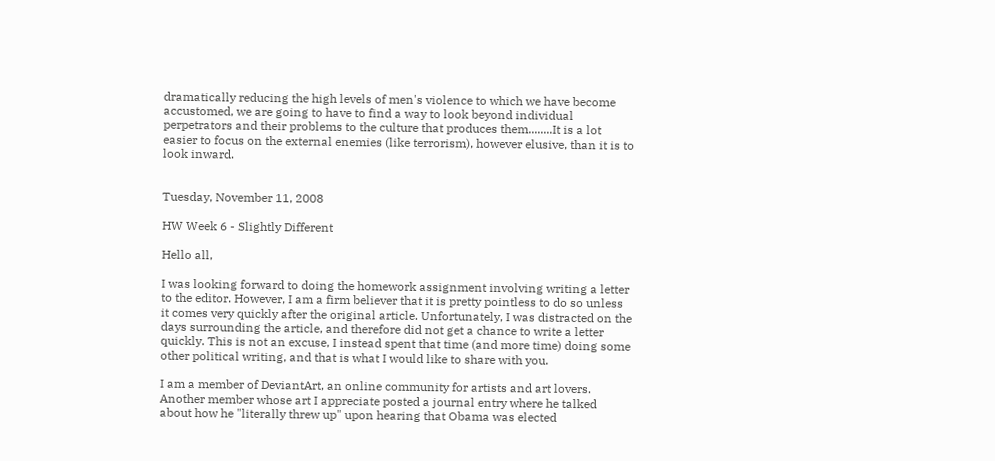dramatically reducing the high levels of men's violence to which we have become accustomed, we are going to have to find a way to look beyond individual perpetrators and their problems to the culture that produces them........It is a lot easier to focus on the external enemies (like terrorism), however elusive, than it is to look inward.


Tuesday, November 11, 2008

HW Week 6 - Slightly Different

Hello all,

I was looking forward to doing the homework assignment involving writing a letter to the editor. However, I am a firm believer that it is pretty pointless to do so unless it comes very quickly after the original article. Unfortunately, I was distracted on the days surrounding the article, and therefore did not get a chance to write a letter quickly. This is not an excuse, I instead spent that time (and more time) doing some other political writing, and that is what I would like to share with you.

I am a member of DeviantArt, an online community for artists and art lovers. Another member whose art I appreciate posted a journal entry where he talked about how he "literally threw up" upon hearing that Obama was elected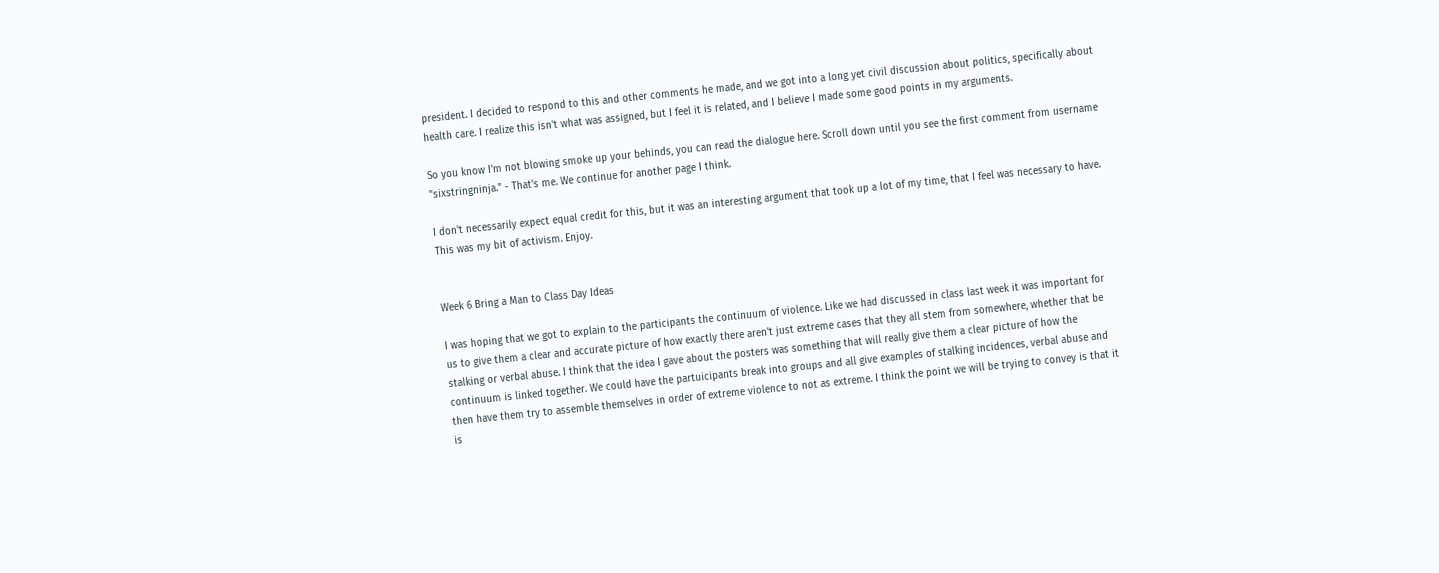president. I decided to respond to this and other comments he made, and we got into a long yet civil discussion about politics, specifically about health care. I realize this isn't what was assigned, but I feel it is related, and I believe I made some good points in my arguments.

So you know I'm not blowing smoke up your behinds, you can read the dialogue here. Scroll down until you see the first comment from username "sixstringninja." - That's me. We continue for another page I think.

I don't necessarily expect equal credit for this, but it was an interesting argument that took up a lot of my time, that I feel was necessary to have. This was my bit of activism. Enjoy.


Week 6 Bring a Man to Class Day Ideas

I was hoping that we got to explain to the participants the continuum of violence. Like we had discussed in class last week it was important for us to give them a clear and accurate picture of how exactly there aren't just extreme cases that they all stem from somewhere, whether that be stalking or verbal abuse. I think that the idea I gave about the posters was something that will really give them a clear picture of how the continuum is linked together. We could have the partuicipants break into groups and all give examples of stalking incidences, verbal abuse and then have them try to assemble themselves in order of extreme violence to not as extreme. I think the point we will be trying to convey is that it is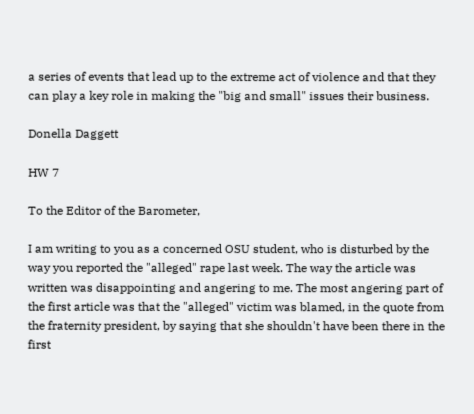a series of events that lead up to the extreme act of violence and that they can play a key role in making the "big and small" issues their business.

Donella Daggett

HW 7

To the Editor of the Barometer,

I am writing to you as a concerned OSU student, who is disturbed by the way you reported the "alleged" rape last week. The way the article was written was disappointing and angering to me. The most angering part of the first article was that the "alleged" victim was blamed, in the quote from the fraternity president, by saying that she shouldn't have been there in the first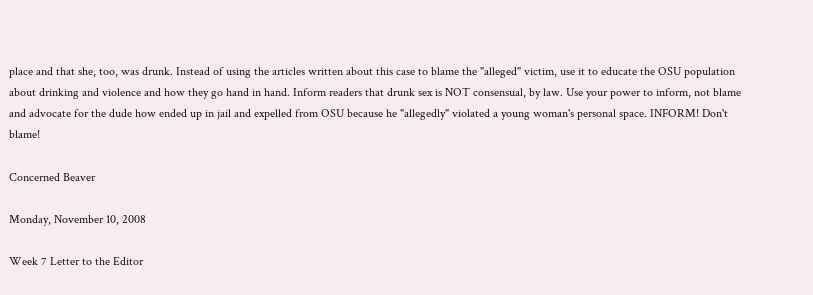place and that she, too, was drunk. Instead of using the articles written about this case to blame the "alleged" victim, use it to educate the OSU population about drinking and violence and how they go hand in hand. Inform readers that drunk sex is NOT consensual, by law. Use your power to inform, not blame and advocate for the dude how ended up in jail and expelled from OSU because he "allegedly" violated a young woman's personal space. INFORM! Don't blame!

Concerned Beaver

Monday, November 10, 2008

Week 7 Letter to the Editor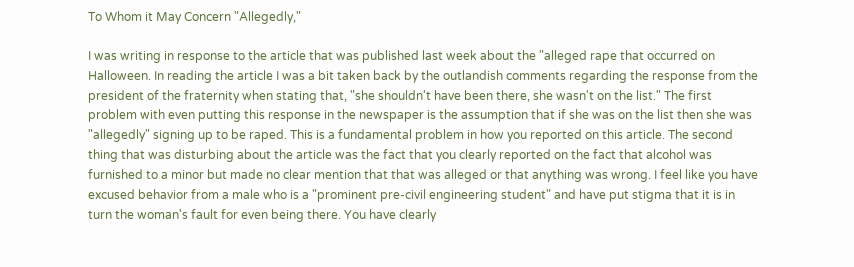To Whom it May Concern "Allegedly,"

I was writing in response to the article that was published last week about the "alleged rape that occurred on Halloween. In reading the article I was a bit taken back by the outlandish comments regarding the response from the president of the fraternity when stating that, "she shouldn't have been there, she wasn't on the list." The first problem with even putting this response in the newspaper is the assumption that if she was on the list then she was "allegedly" signing up to be raped. This is a fundamental problem in how you reported on this article. The second thing that was disturbing about the article was the fact that you clearly reported on the fact that alcohol was furnished to a minor but made no clear mention that that was alleged or that anything was wrong. I feel like you have excused behavior from a male who is a "prominent pre-civil engineering student" and have put stigma that it is in turn the woman's fault for even being there. You have clearly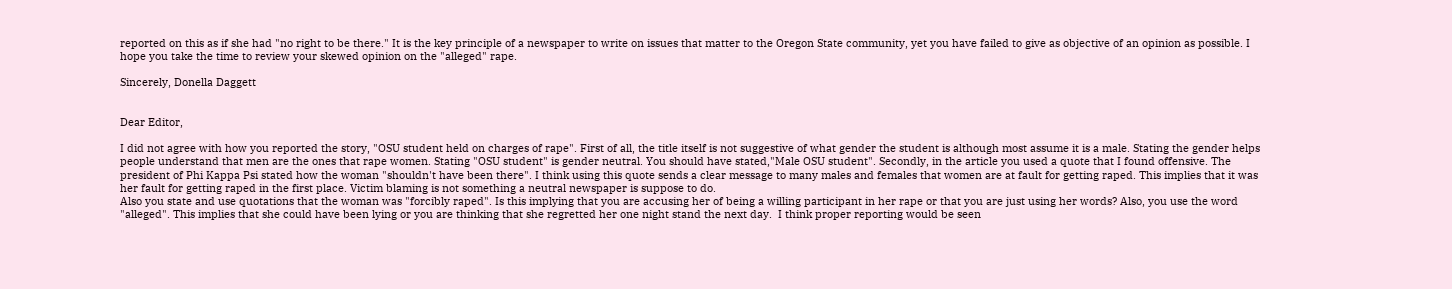reported on this as if she had "no right to be there." It is the key principle of a newspaper to write on issues that matter to the Oregon State community, yet you have failed to give as objective of an opinion as possible. I hope you take the time to review your skewed opinion on the "alleged" rape.

Sincerely, Donella Daggett


Dear Editor,

I did not agree with how you reported the story, "OSU student held on charges of rape". First of all, the title itself is not suggestive of what gender the student is although most assume it is a male. Stating the gender helps people understand that men are the ones that rape women. Stating "OSU student" is gender neutral. You should have stated,"Male OSU student". Secondly, in the article you used a quote that I found offensive. The president of Phi Kappa Psi stated how the woman "shouldn't have been there". I think using this quote sends a clear message to many males and females that women are at fault for getting raped. This implies that it was her fault for getting raped in the first place. Victim blaming is not something a neutral newspaper is suppose to do.
Also you state and use quotations that the woman was "forcibly raped". Is this implying that you are accusing her of being a willing participant in her rape or that you are just using her words? Also, you use the word "alleged". This implies that she could have been lying or you are thinking that she regretted her one night stand the next day.  I think proper reporting would be seen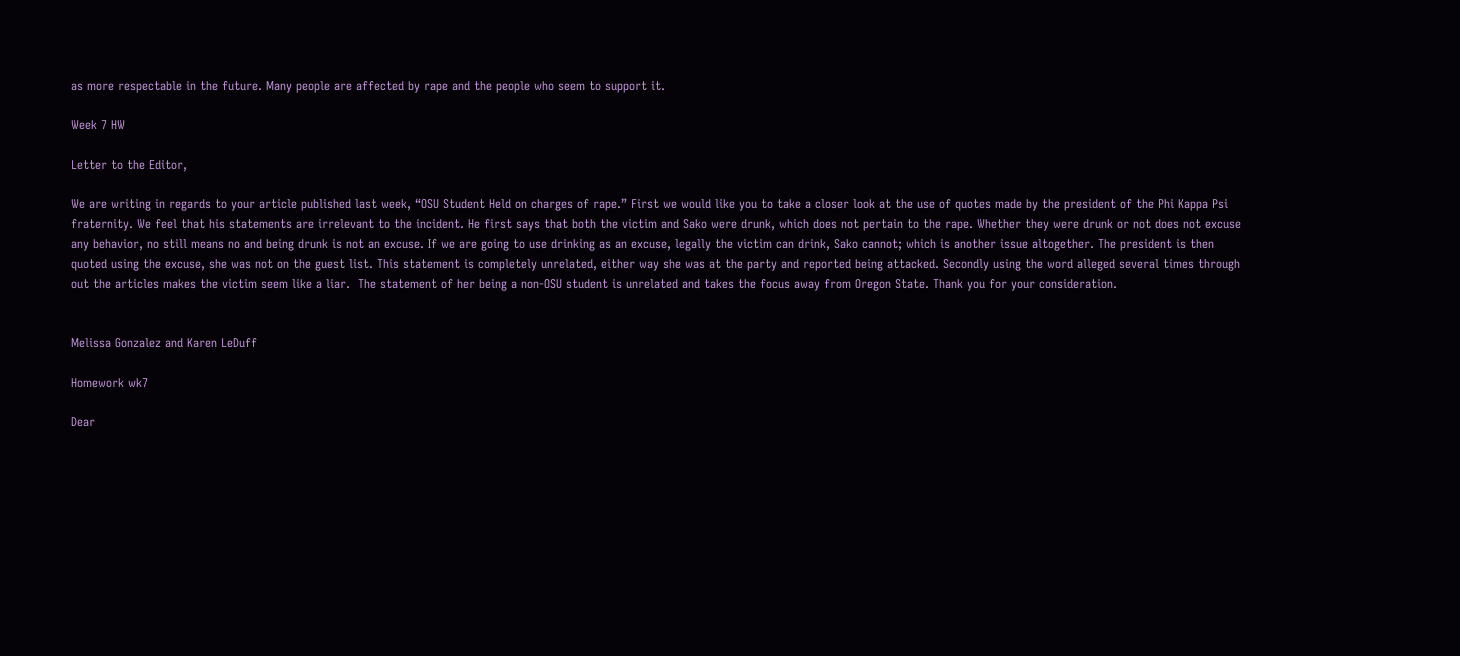as more respectable in the future. Many people are affected by rape and the people who seem to support it.

Week 7 HW

Letter to the Editor,

We are writing in regards to your article published last week, “OSU Student Held on charges of rape.” First we would like you to take a closer look at the use of quotes made by the president of the Phi Kappa Psi fraternity. We feel that his statements are irrelevant to the incident. He first says that both the victim and Sako were drunk, which does not pertain to the rape. Whether they were drunk or not does not excuse any behavior, no still means no and being drunk is not an excuse. If we are going to use drinking as an excuse, legally the victim can drink, Sako cannot; which is another issue altogether. The president is then quoted using the excuse, she was not on the guest list. This statement is completely unrelated, either way she was at the party and reported being attacked. Secondly using the word alleged several times through out the articles makes the victim seem like a liar.  The statement of her being a non-OSU student is unrelated and takes the focus away from Oregon State. Thank you for your consideration.


Melissa Gonzalez and Karen LeDuff

Homework wk7

Dear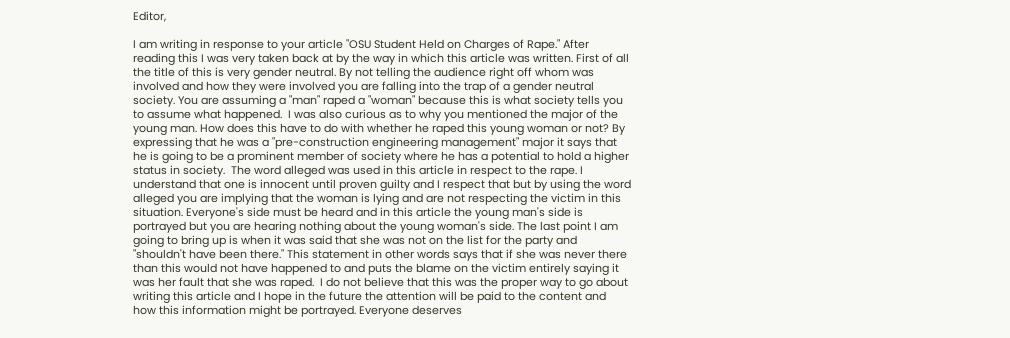Editor,

I am writing in response to your article "OSU Student Held on Charges of Rape." After reading this I was very taken back at by the way in which this article was written. First of all the title of this is very gender neutral. By not telling the audience right off whom was involved and how they were involved you are falling into the trap of a gender neutral society. You are assuming a "man" raped a "woman" because this is what society tells you to assume what happened.  I was also curious as to why you mentioned the major of the young man. How does this have to do with whether he raped this young woman or not? By expressing that he was a "pre-construction engineering management" major it says that he is going to be a prominent member of society where he has a potential to hold a higher status in society.  The word alleged was used in this article in respect to the rape. I understand that one is innocent until proven guilty and I respect that but by using the word alleged you are implying that the woman is lying and are not respecting the victim in this situation. Everyone's side must be heard and in this article the young man's side is portrayed but you are hearing nothing about the young woman's side. The last point I am going to bring up is when it was said that she was not on the list for the party and "shouldn't have been there." This statement in other words says that if she was never there than this would not have happened to and puts the blame on the victim entirely saying it was her fault that she was raped.  I do not believe that this was the proper way to go about writing this article and I hope in the future the attention will be paid to the content and how this information might be portrayed. Everyone deserves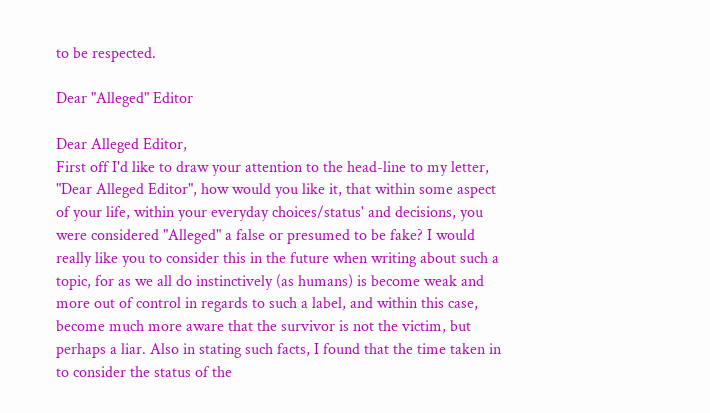to be respected.

Dear "Alleged" Editor

Dear Alleged Editor,
First off I'd like to draw your attention to the head-line to my letter, "Dear Alleged Editor", how would you like it, that within some aspect of your life, within your everyday choices/status' and decisions, you were considered "Alleged" a false or presumed to be fake? I would really like you to consider this in the future when writing about such a topic, for as we all do instinctively (as humans) is become weak and more out of control in regards to such a label, and within this case, become much more aware that the survivor is not the victim, but perhaps a liar. Also in stating such facts, I found that the time taken in to consider the status of the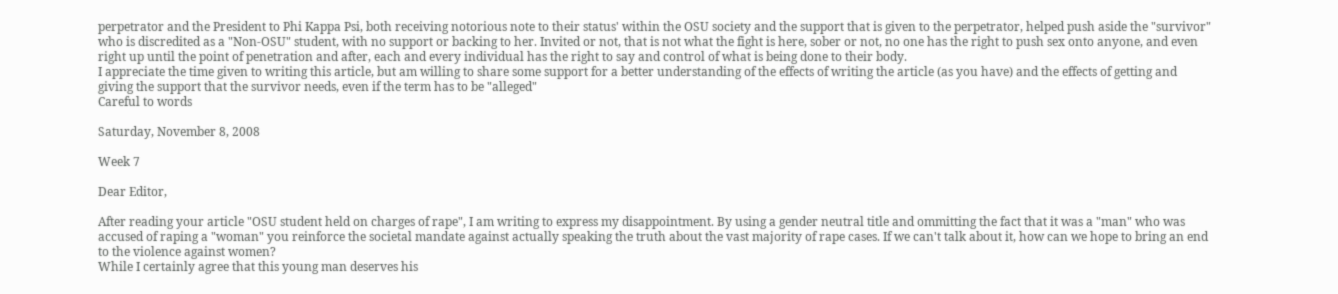perpetrator and the President to Phi Kappa Psi, both receiving notorious note to their status' within the OSU society and the support that is given to the perpetrator, helped push aside the "survivor" who is discredited as a "Non-OSU" student, with no support or backing to her. Invited or not, that is not what the fight is here, sober or not, no one has the right to push sex onto anyone, and even right up until the point of penetration and after, each and every individual has the right to say and control of what is being done to their body.
I appreciate the time given to writing this article, but am willing to share some support for a better understanding of the effects of writing the article (as you have) and the effects of getting and giving the support that the survivor needs, even if the term has to be "alleged"
Careful to words

Saturday, November 8, 2008

Week 7

Dear Editor,

After reading your article "OSU student held on charges of rape", I am writing to express my disappointment. By using a gender neutral title and ommitting the fact that it was a "man" who was accused of raping a "woman" you reinforce the societal mandate against actually speaking the truth about the vast majority of rape cases. If we can't talk about it, how can we hope to bring an end to the violence against women?
While I certainly agree that this young man deserves his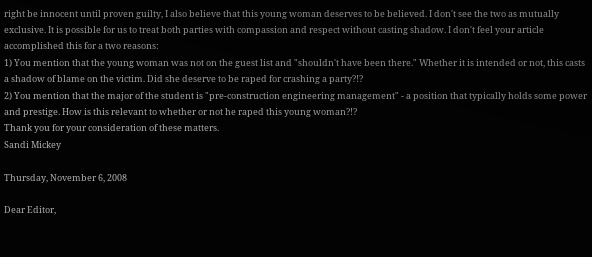right be innocent until proven guilty, I also believe that this young woman deserves to be believed. I don't see the two as mutually exclusive. It is possible for us to treat both parties with compassion and respect without casting shadow. I don't feel your article accomplished this for a two reasons:
1) You mention that the young woman was not on the guest list and "shouldn't have been there." Whether it is intended or not, this casts a shadow of blame on the victim. Did she deserve to be raped for crashing a party?!?
2) You mention that the major of the student is "pre-construction engineering management" - a position that typically holds some power and prestige. How is this relevant to whether or not he raped this young woman?!?
Thank you for your consideration of these matters.
Sandi Mickey

Thursday, November 6, 2008

Dear Editor,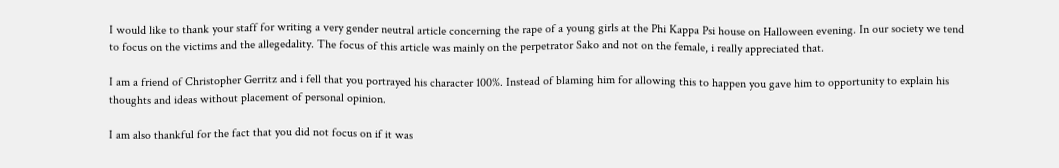I would like to thank your staff for writing a very gender neutral article concerning the rape of a young girls at the Phi Kappa Psi house on Halloween evening. In our society we tend to focus on the victims and the allegedality. The focus of this article was mainly on the perpetrator Sako and not on the female, i really appreciated that.

I am a friend of Christopher Gerritz and i fell that you portrayed his character 100%. Instead of blaming him for allowing this to happen you gave him to opportunity to explain his thoughts and ideas without placement of personal opinion.

I am also thankful for the fact that you did not focus on if it was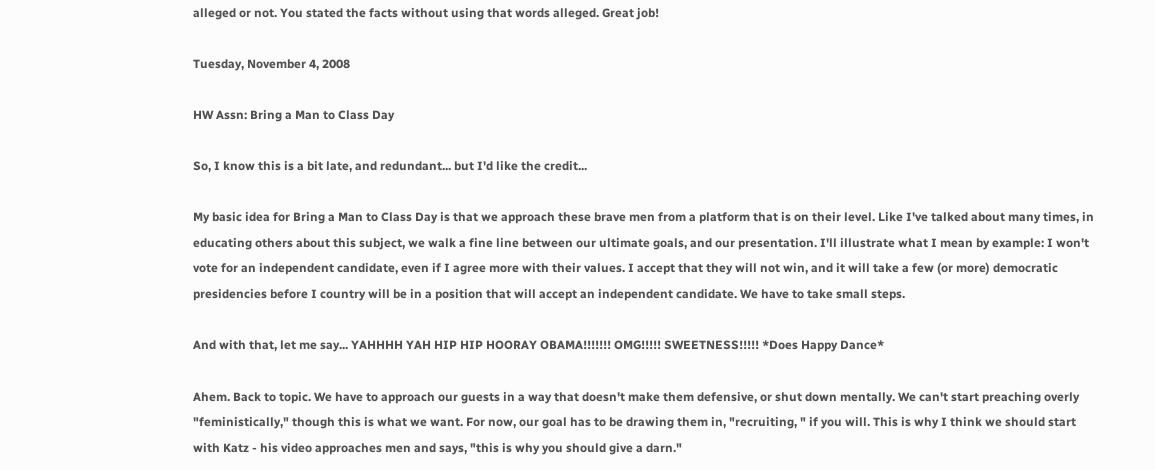alleged or not. You stated the facts without using that words alleged. Great job!

Tuesday, November 4, 2008

HW Assn: Bring a Man to Class Day

So, I know this is a bit late, and redundant... but I'd like the credit...

My basic idea for Bring a Man to Class Day is that we approach these brave men from a platform that is on their level. Like I've talked about many times, in educating others about this subject, we walk a fine line between our ultimate goals, and our presentation. I'll illustrate what I mean by example: I won't vote for an independent candidate, even if I agree more with their values. I accept that they will not win, and it will take a few (or more) democratic presidencies before I country will be in a position that will accept an independent candidate. We have to take small steps.

And with that, let me say... YAHHHH YAH HIP HIP HOORAY OBAMA!!!!!!! OMG!!!!! SWEETNESS!!!!! *Does Happy Dance*

Ahem. Back to topic. We have to approach our guests in a way that doesn't make them defensive, or shut down mentally. We can't start preaching overly "feministically," though this is what we want. For now, our goal has to be drawing them in, "recruiting, " if you will. This is why I think we should start with Katz - his video approaches men and says, "this is why you should give a darn."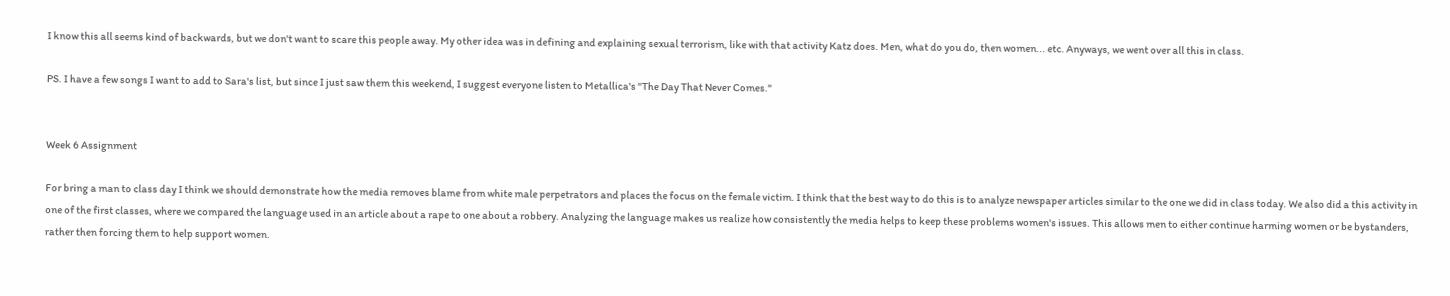I know this all seems kind of backwards, but we don't want to scare this people away. My other idea was in defining and explaining sexual terrorism, like with that activity Katz does. Men, what do you do, then women... etc. Anyways, we went over all this in class.

PS. I have a few songs I want to add to Sara's list, but since I just saw them this weekend, I suggest everyone listen to Metallica's "The Day That Never Comes."


Week 6 Assignment

For bring a man to class day I think we should demonstrate how the media removes blame from white male perpetrators and places the focus on the female victim. I think that the best way to do this is to analyze newspaper articles similar to the one we did in class today. We also did a this activity in one of the first classes, where we compared the language used in an article about a rape to one about a robbery. Analyzing the language makes us realize how consistently the media helps to keep these problems women's issues. This allows men to either continue harming women or be bystanders, rather then forcing them to help support women.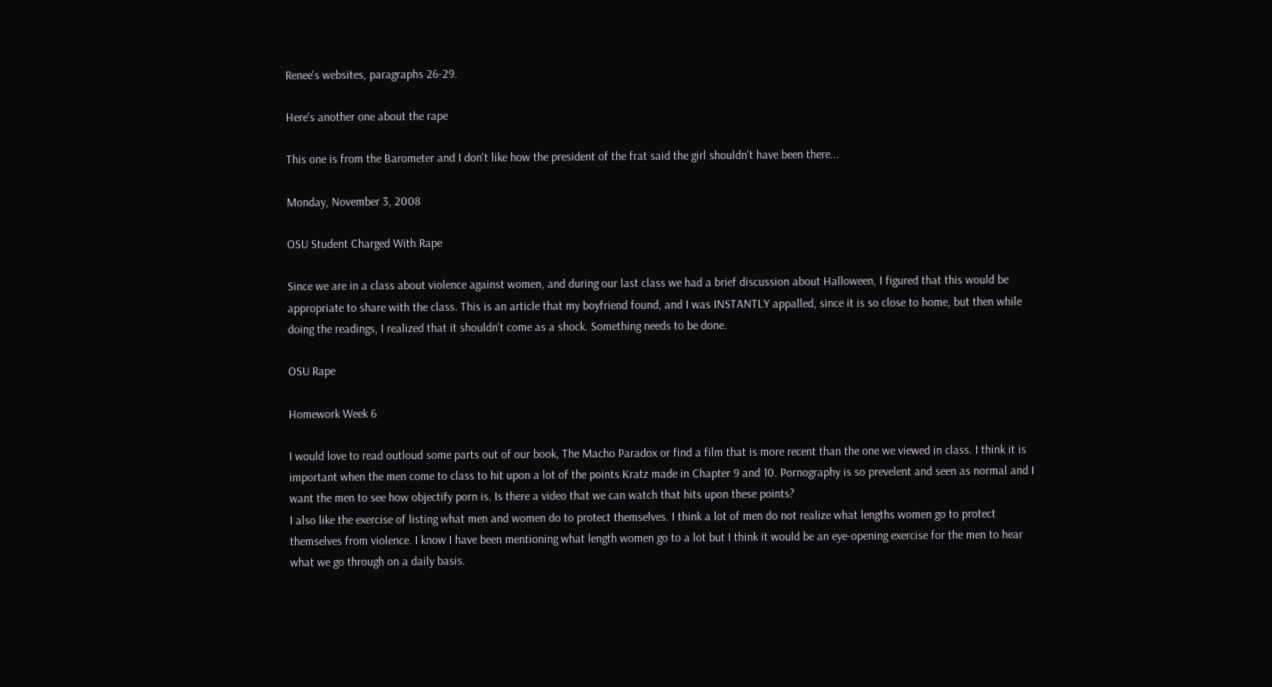Renee's websites, paragraphs 26-29.

Here's another one about the rape

This one is from the Barometer and I don't like how the president of the frat said the girl shouldn't have been there...

Monday, November 3, 2008

OSU Student Charged With Rape

Since we are in a class about violence against women, and during our last class we had a brief discussion about Halloween, I figured that this would be appropriate to share with the class. This is an article that my boyfriend found, and I was INSTANTLY appalled, since it is so close to home, but then while doing the readings, I realized that it shouldn't come as a shock. Something needs to be done.

OSU Rape

Homework Week 6

I would love to read outloud some parts out of our book, The Macho Paradox or find a film that is more recent than the one we viewed in class. I think it is important when the men come to class to hit upon a lot of the points Kratz made in Chapter 9 and 10. Pornography is so prevelent and seen as normal and I want the men to see how objectify porn is. Is there a video that we can watch that hits upon these points?
I also like the exercise of listing what men and women do to protect themselves. I think a lot of men do not realize what lengths women go to protect themselves from violence. I know I have been mentioning what length women go to a lot but I think it would be an eye-opening exercise for the men to hear what we go through on a daily basis.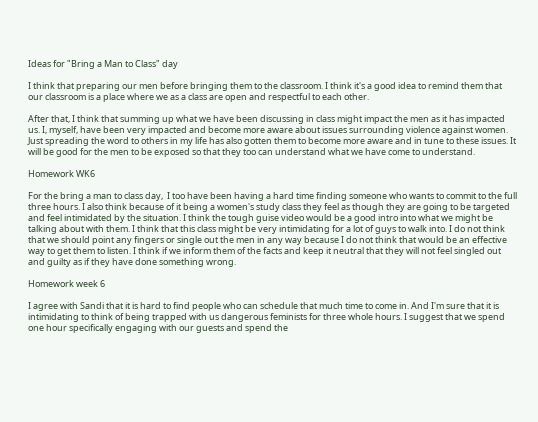Ideas for "Bring a Man to Class" day

I think that preparing our men before bringing them to the classroom. I think it's a good idea to remind them that our classroom is a place where we as a class are open and respectful to each other.

After that, I think that summing up what we have been discussing in class might impact the men as it has impacted us. I, myself, have been very impacted and become more aware about issues surrounding violence against women. Just spreading the word to others in my life has also gotten them to become more aware and in tune to these issues. It will be good for the men to be exposed so that they too can understand what we have come to understand.

Homework WK6

For the bring a man to class day,  I too have been having a hard time finding someone who wants to commit to the full three hours. I also think because of it being a women's study class they feel as though they are going to be targeted  and feel intimidated by the situation. I think the tough guise video would be a good intro into what we might be talking about with them. I think that this class might be very intimidating for a lot of guys to walk into. I do not think that we should point any fingers or single out the men in any way because I do not think that would be an effective way to get them to listen. I think if we inform them of the facts and keep it neutral that they will not feel singled out and guilty as if they have done something wrong.

Homework week 6

I agree with Sandi that it is hard to find people who can schedule that much time to come in. And I'm sure that it is intimidating to think of being trapped with us dangerous feminists for three whole hours. I suggest that we spend one hour specifically engaging with our guests and spend the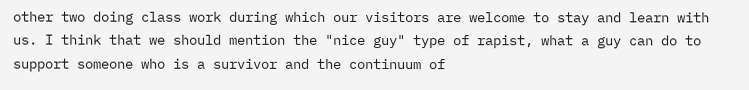other two doing class work during which our visitors are welcome to stay and learn with us. I think that we should mention the "nice guy" type of rapist, what a guy can do to support someone who is a survivor and the continuum of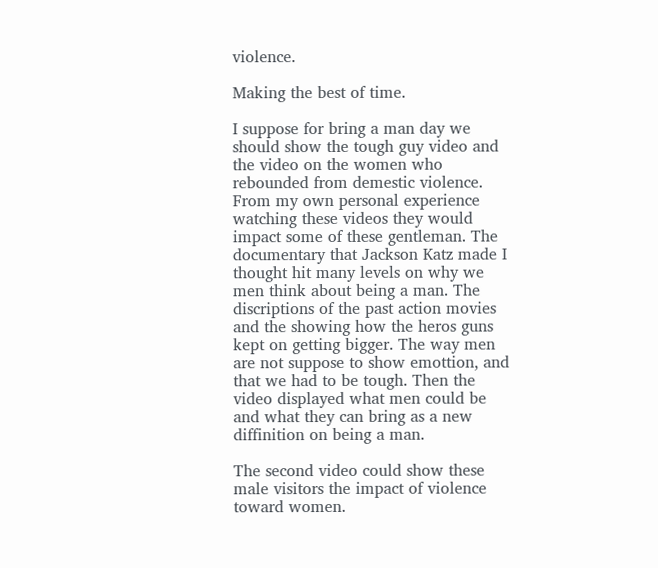violence.

Making the best of time.

I suppose for bring a man day we should show the tough guy video and the video on the women who rebounded from demestic violence. From my own personal experience watching these videos they would impact some of these gentleman. The documentary that Jackson Katz made I thought hit many levels on why we men think about being a man. The discriptions of the past action movies and the showing how the heros guns kept on getting bigger. The way men are not suppose to show emottion, and that we had to be tough. Then the video displayed what men could be and what they can bring as a new diffinition on being a man.

The second video could show these male visitors the impact of violence toward women.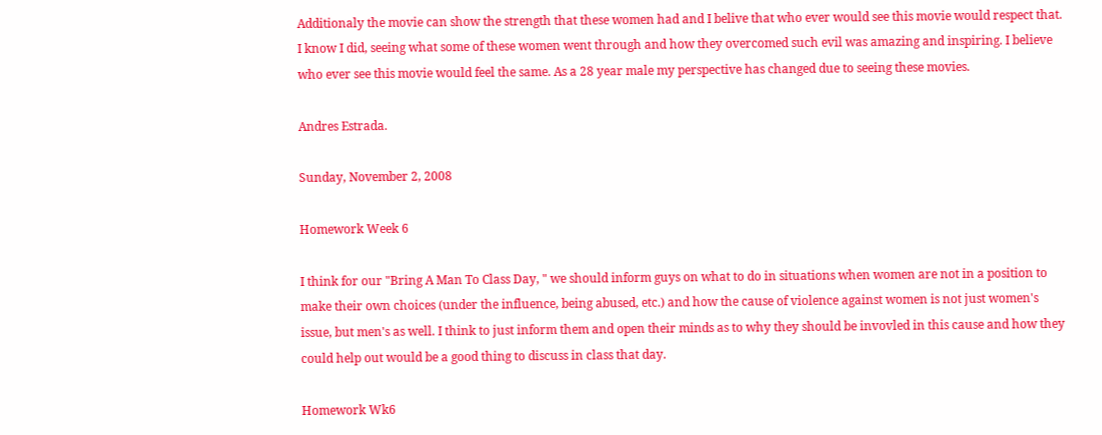Additionaly the movie can show the strength that these women had and I belive that who ever would see this movie would respect that. I know I did, seeing what some of these women went through and how they overcomed such evil was amazing and inspiring. I believe who ever see this movie would feel the same. As a 28 year male my perspective has changed due to seeing these movies.

Andres Estrada.

Sunday, November 2, 2008

Homework Week 6

I think for our "Bring A Man To Class Day, " we should inform guys on what to do in situations when women are not in a position to make their own choices (under the influence, being abused, etc.) and how the cause of violence against women is not just women's issue, but men's as well. I think to just inform them and open their minds as to why they should be invovled in this cause and how they could help out would be a good thing to discuss in class that day.

Homework Wk6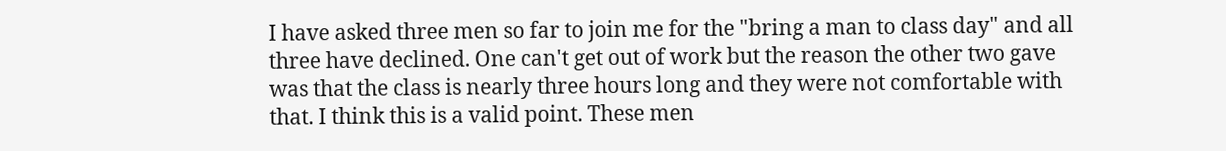I have asked three men so far to join me for the "bring a man to class day" and all three have declined. One can't get out of work but the reason the other two gave was that the class is nearly three hours long and they were not comfortable with that. I think this is a valid point. These men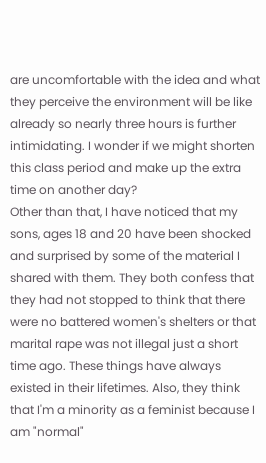are uncomfortable with the idea and what they perceive the environment will be like already so nearly three hours is further intimidating. I wonder if we might shorten this class period and make up the extra time on another day?
Other than that, I have noticed that my sons, ages 18 and 20 have been shocked and surprised by some of the material I shared with them. They both confess that they had not stopped to think that there were no battered women's shelters or that marital rape was not illegal just a short time ago. These things have always existed in their lifetimes. Also, they think that I'm a minority as a feminist because I am "normal"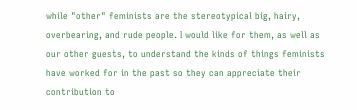while "other" feminists are the stereotypical big, hairy, overbearing, and rude people. I would like for them, as well as our other guests, to understand the kinds of things feminists have worked for in the past so they can appreciate their contribution to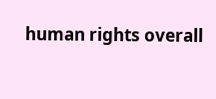human rights overall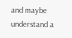and maybe understand a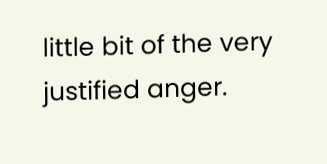little bit of the very justified anger.